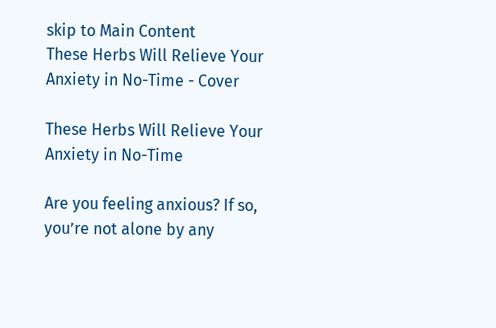skip to Main Content
These Herbs Will Relieve Your Anxiety in No-Time - Cover

These Herbs Will Relieve Your Anxiety in No-Time

Are you feeling anxious? If so, you’re not alone by any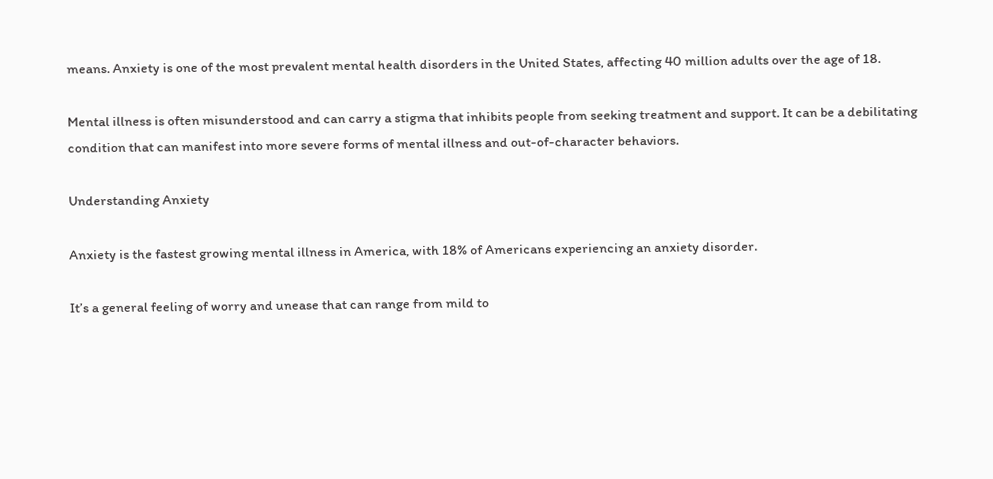means. Anxiety is one of the most prevalent mental health disorders in the United States, affecting 40 million adults over the age of 18.

Mental illness is often misunderstood and can carry a stigma that inhibits people from seeking treatment and support. It can be a debilitating condition that can manifest into more severe forms of mental illness and out-of-character behaviors.

Understanding Anxiety

Anxiety is the fastest growing mental illness in America, with 18% of Americans experiencing an anxiety disorder.

It’s a general feeling of worry and unease that can range from mild to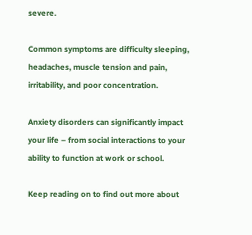severe.

Common symptoms are difficulty sleeping, headaches, muscle tension and pain, irritability, and poor concentration.

Anxiety disorders can significantly impact your life – from social interactions to your ability to function at work or school.

Keep reading on to find out more about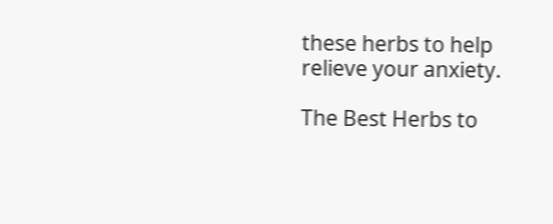these herbs to help relieve your anxiety.

The Best Herbs to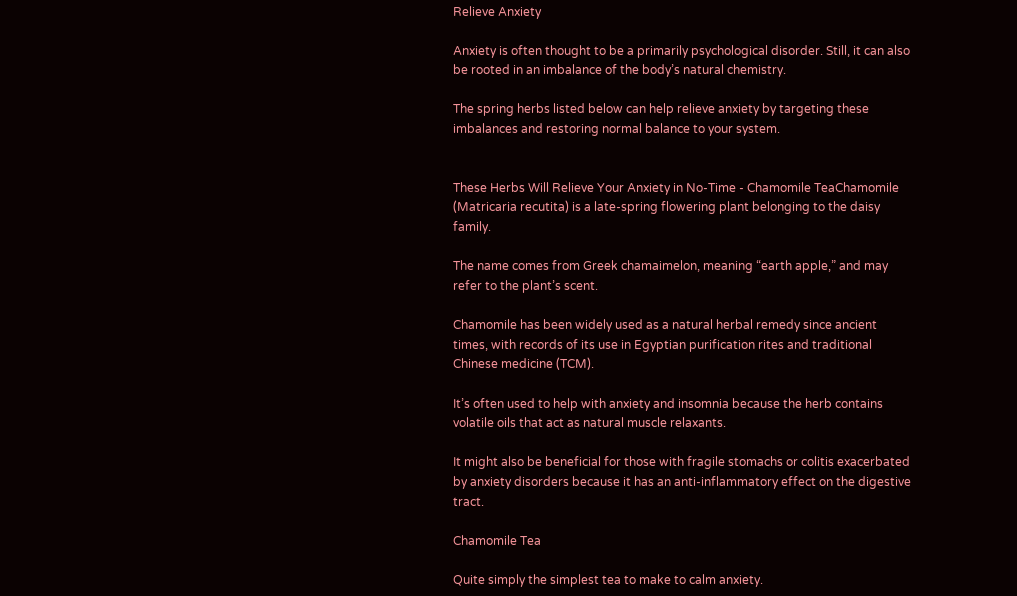Relieve Anxiety

Anxiety is often thought to be a primarily psychological disorder. Still, it can also be rooted in an imbalance of the body’s natural chemistry.

The spring herbs listed below can help relieve anxiety by targeting these imbalances and restoring normal balance to your system.


These Herbs Will Relieve Your Anxiety in No-Time - Chamomile TeaChamomile (Matricaria recutita) is a late-spring flowering plant belonging to the daisy family.

The name comes from Greek chamaimelon, meaning “earth apple,” and may refer to the plant’s scent.

Chamomile has been widely used as a natural herbal remedy since ancient times, with records of its use in Egyptian purification rites and traditional Chinese medicine (TCM).

It’s often used to help with anxiety and insomnia because the herb contains volatile oils that act as natural muscle relaxants.

It might also be beneficial for those with fragile stomachs or colitis exacerbated by anxiety disorders because it has an anti-inflammatory effect on the digestive tract.

Chamomile Tea

Quite simply the simplest tea to make to calm anxiety.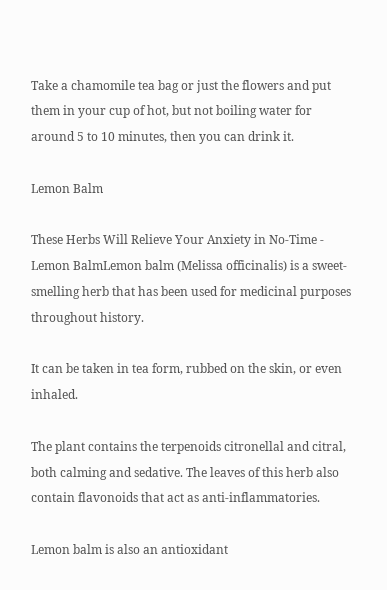Take a chamomile tea bag or just the flowers and put them in your cup of hot, but not boiling water for around 5 to 10 minutes, then you can drink it.

Lemon Balm

These Herbs Will Relieve Your Anxiety in No-Time - Lemon BalmLemon balm (Melissa officinalis) is a sweet-smelling herb that has been used for medicinal purposes throughout history.

It can be taken in tea form, rubbed on the skin, or even inhaled.

The plant contains the terpenoids citronellal and citral, both calming and sedative. The leaves of this herb also contain flavonoids that act as anti-inflammatories.

Lemon balm is also an antioxidant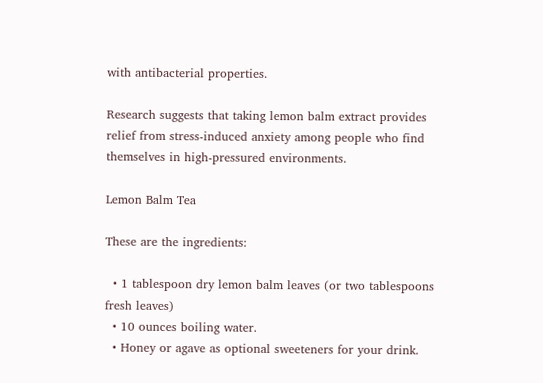with antibacterial properties.

Research suggests that taking lemon balm extract provides relief from stress-induced anxiety among people who find themselves in high-pressured environments.

Lemon Balm Tea

These are the ingredients:

  • 1 tablespoon dry lemon balm leaves (or two tablespoons fresh leaves)
  • 10 ounces boiling water.
  • Honey or agave as optional sweeteners for your drink.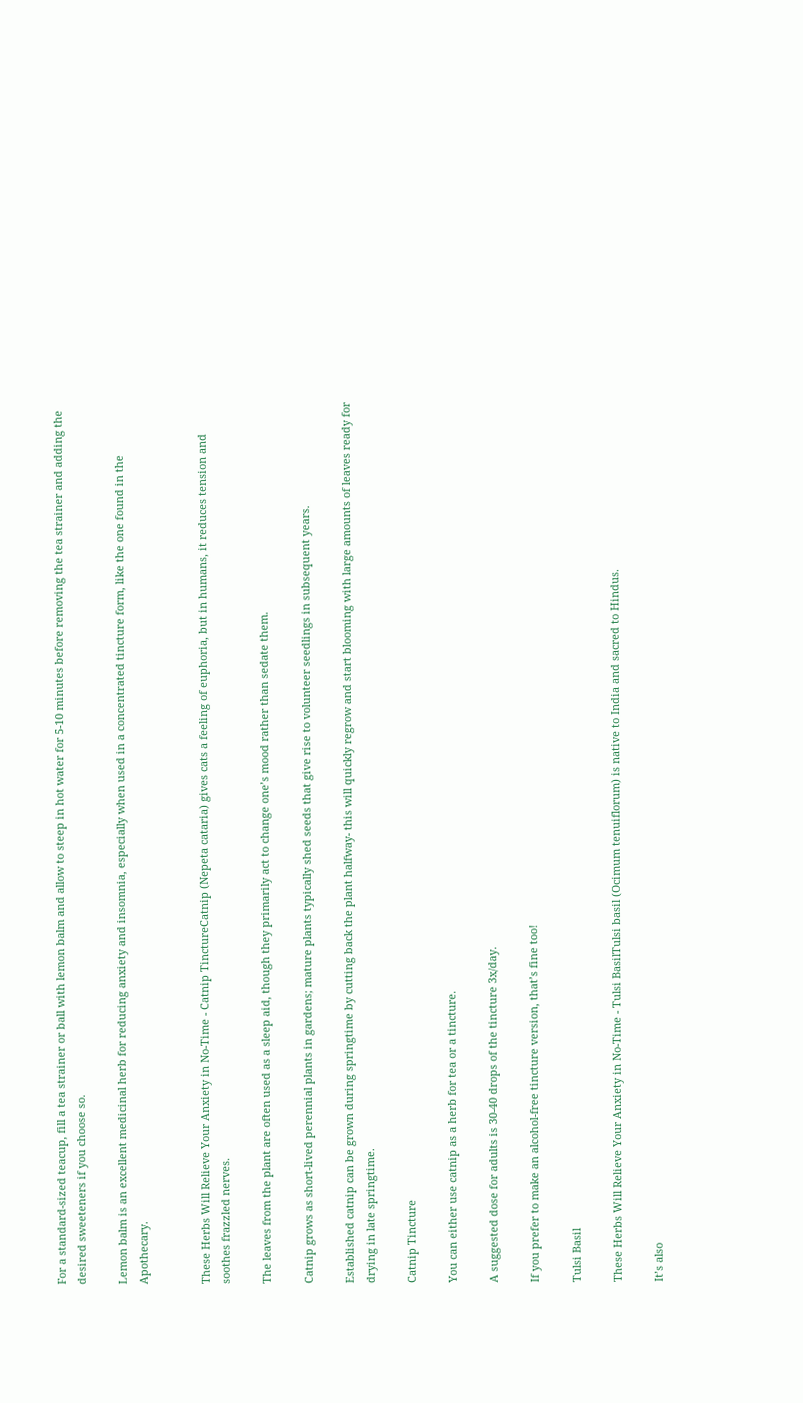For a standard-sized teacup, fill a tea strainer or ball with lemon balm and allow to steep in hot water for 5-10 minutes before removing the tea strainer and adding the desired sweeteners if you choose so.

Lemon balm is an excellent medicinal herb for reducing anxiety and insomnia, especially when used in a concentrated tincture form, like the one found in the Apothecary.


These Herbs Will Relieve Your Anxiety in No-Time - Catnip TinctureCatnip (Nepeta cataria) gives cats a feeling of euphoria, but in humans, it reduces tension and soothes frazzled nerves.

The leaves from the plant are often used as a sleep aid, though they primarily act to change one’s mood rather than sedate them.

Catnip grows as short-lived perennial plants in gardens; mature plants typically shed seeds that give rise to volunteer seedlings in subsequent years.

Established catnip can be grown during springtime by cutting back the plant halfway- this will quickly regrow and start blooming with large amounts of leaves ready for drying in late springtime.

Catnip Tincture

You can either use catnip as a herb for tea or a tincture.

A suggested dose for adults is 30-40 drops of the tincture 3x/day.

If you prefer to make an alcohol-free tincture version, that’s fine too!

Tulsi Basil

These Herbs Will Relieve Your Anxiety in No-Time - Tulsi BasilTulsi basil (Ocimum tenuiflorum) is native to India and sacred to Hindus.

It’s also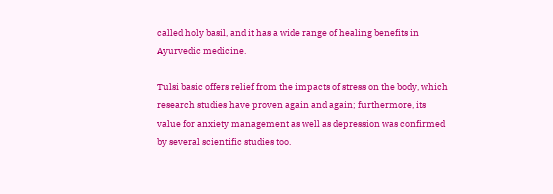called holy basil, and it has a wide range of healing benefits in Ayurvedic medicine.

Tulsi basic offers relief from the impacts of stress on the body, which research studies have proven again and again; furthermore, its value for anxiety management as well as depression was confirmed by several scientific studies too.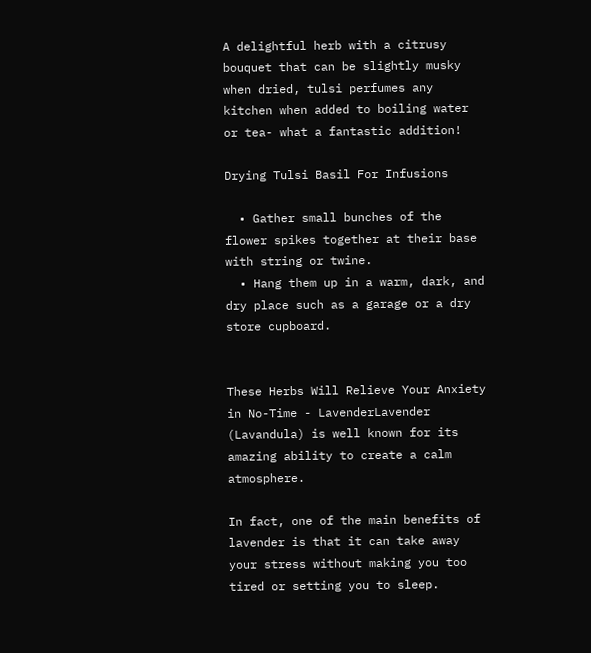A delightful herb with a citrusy bouquet that can be slightly musky when dried, tulsi perfumes any kitchen when added to boiling water or tea- what a fantastic addition!

Drying Tulsi Basil For Infusions

  • Gather small bunches of the flower spikes together at their base with string or twine.
  • Hang them up in a warm, dark, and dry place such as a garage or a dry store cupboard.


These Herbs Will Relieve Your Anxiety in No-Time - LavenderLavender (Lavandula) is well known for its amazing ability to create a calm atmosphere.

In fact, one of the main benefits of lavender is that it can take away your stress without making you too tired or setting you to sleep.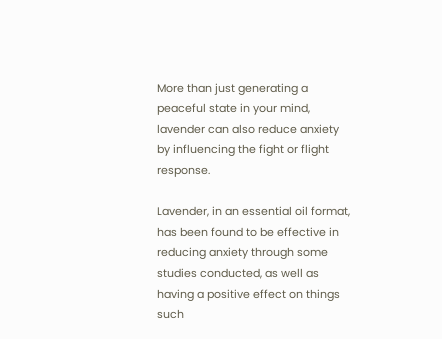More than just generating a peaceful state in your mind, lavender can also reduce anxiety by influencing the fight or flight response.

Lavender, in an essential oil format, has been found to be effective in reducing anxiety through some studies conducted, as well as having a positive effect on things such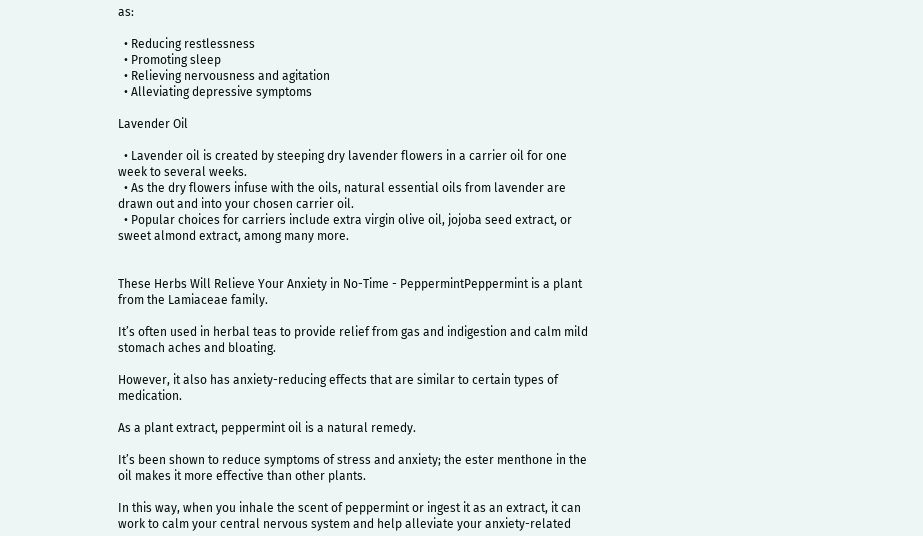as:

  • Reducing restlessness
  • Promoting sleep
  • Relieving nervousness and agitation
  • Alleviating depressive symptoms

Lavender Oil

  • Lavender oil is created by steeping dry lavender flowers in a carrier oil for one week to several weeks.
  • As the dry flowers infuse with the oils, natural essential oils from lavender are drawn out and into your chosen carrier oil.
  • Popular choices for carriers include extra virgin olive oil, jojoba seed extract, or sweet almond extract, among many more.


These Herbs Will Relieve Your Anxiety in No-Time - PeppermintPeppermint is a plant from the Lamiaceae family.

It’s often used in herbal teas to provide relief from gas and indigestion and calm mild stomach aches and bloating.

However, it also has anxiety-reducing effects that are similar to certain types of medication.

As a plant extract, peppermint oil is a natural remedy.

It’s been shown to reduce symptoms of stress and anxiety; the ester menthone in the oil makes it more effective than other plants.

In this way, when you inhale the scent of peppermint or ingest it as an extract, it can work to calm your central nervous system and help alleviate your anxiety-related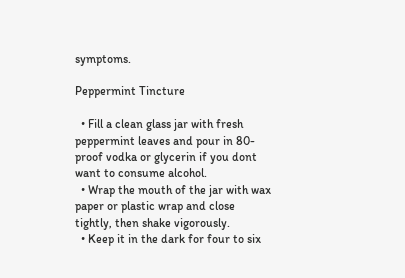symptoms.

Peppermint Tincture

  • Fill a clean glass jar with fresh peppermint leaves and pour in 80-proof vodka or glycerin if you dont want to consume alcohol.
  • Wrap the mouth of the jar with wax paper or plastic wrap and close tightly, then shake vigorously.
  • Keep it in the dark for four to six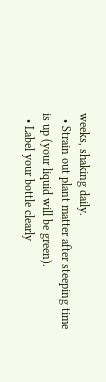weeks, shaking daily.
  • Strain out plant matter after steeping time is up (your liquid will be green).
  • Label your bottle clearly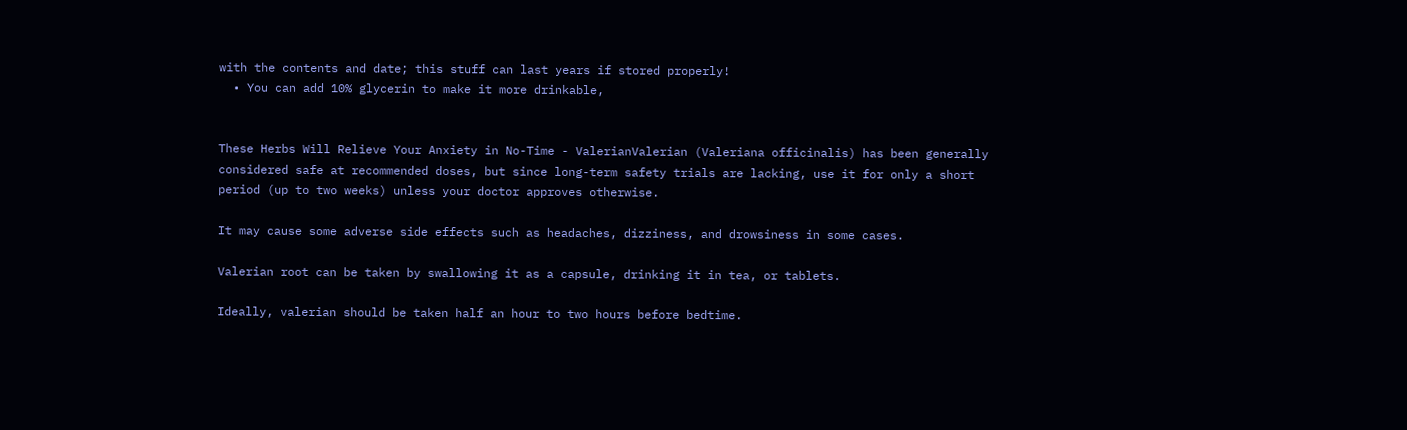with the contents and date; this stuff can last years if stored properly!
  • You can add 10% glycerin to make it more drinkable,


These Herbs Will Relieve Your Anxiety in No-Time - ValerianValerian (Valeriana officinalis) has been generally considered safe at recommended doses, but since long-term safety trials are lacking, use it for only a short period (up to two weeks) unless your doctor approves otherwise.

It may cause some adverse side effects such as headaches, dizziness, and drowsiness in some cases.

Valerian root can be taken by swallowing it as a capsule, drinking it in tea, or tablets.

Ideally, valerian should be taken half an hour to two hours before bedtime.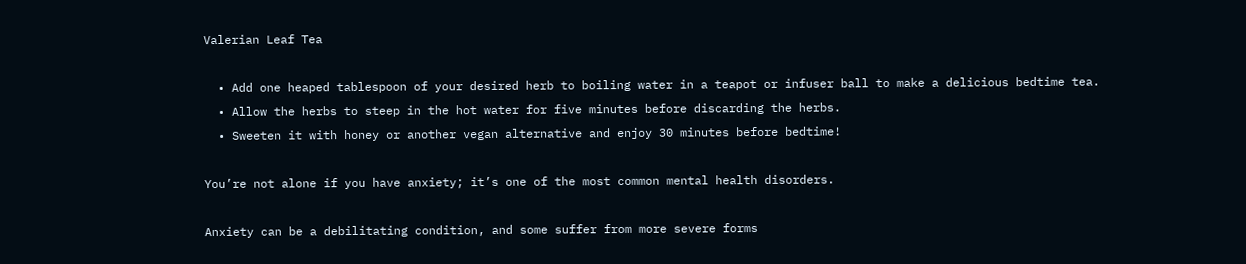Valerian Leaf Tea

  • Add one heaped tablespoon of your desired herb to boiling water in a teapot or infuser ball to make a delicious bedtime tea.
  • Allow the herbs to steep in the hot water for five minutes before discarding the herbs.
  • Sweeten it with honey or another vegan alternative and enjoy 30 minutes before bedtime!

You’re not alone if you have anxiety; it’s one of the most common mental health disorders.

Anxiety can be a debilitating condition, and some suffer from more severe forms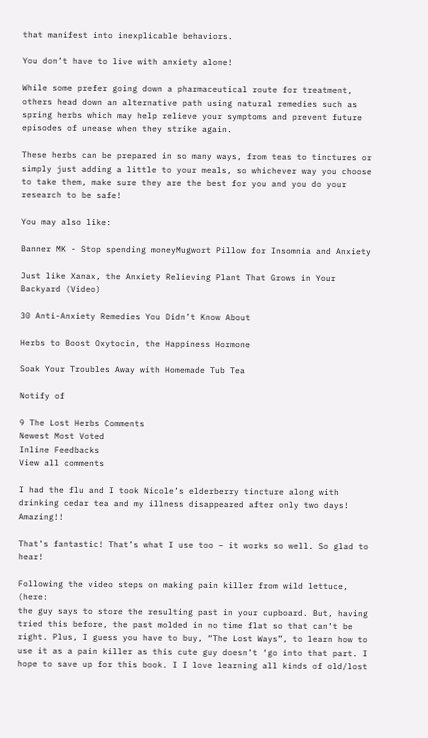that manifest into inexplicable behaviors.

You don’t have to live with anxiety alone!

While some prefer going down a pharmaceutical route for treatment, others head down an alternative path using natural remedies such as spring herbs which may help relieve your symptoms and prevent future episodes of unease when they strike again.

These herbs can be prepared in so many ways, from teas to tinctures or simply just adding a little to your meals, so whichever way you choose to take them, make sure they are the best for you and you do your research to be safe!

You may also like:

Banner MK - Stop spending moneyMugwort Pillow for Insomnia and Anxiety

Just like Xanax, the Anxiety Relieving Plant That Grows in Your Backyard (Video)

30 Anti-Anxiety Remedies You Didn’t Know About

Herbs to Boost Oxytocin, the Happiness Hormone

Soak Your Troubles Away with Homemade Tub Tea

Notify of

9 The Lost Herbs Comments
Newest Most Voted
Inline Feedbacks
View all comments

I had the flu and I took Nicole’s elderberry tincture along with drinking cedar tea and my illness disappeared after only two days! Amazing!!

That’s fantastic! That’s what I use too – it works so well. So glad to hear!

Following the video steps on making pain killer from wild lettuce, (here:
the guy says to store the resulting past in your cupboard. But, having tried this before, the past molded in no time flat so that can’t be right. Plus, I guess you have to buy, “The Lost Ways”, to learn how to use it as a pain killer as this cute guy doesn’t ‘go into that part. I hope to save up for this book. I I love learning all kinds of old/lost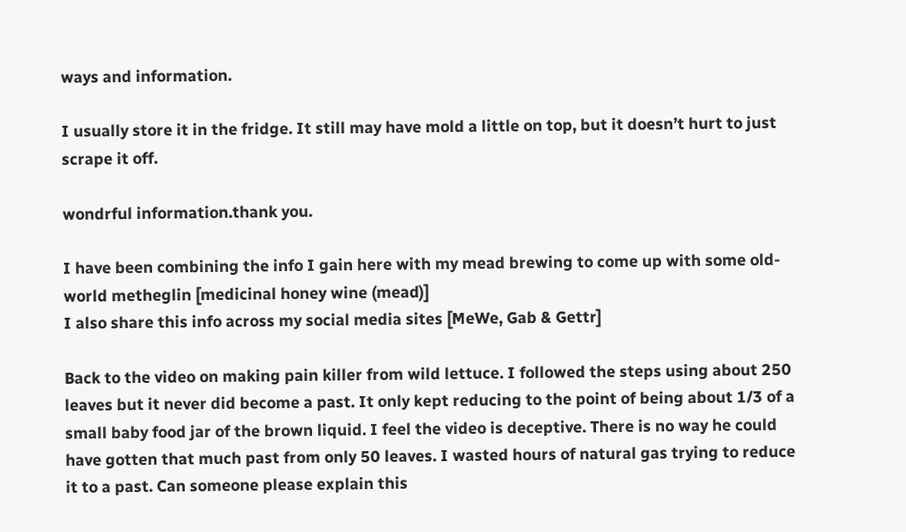ways and information.

I usually store it in the fridge. It still may have mold a little on top, but it doesn’t hurt to just scrape it off.

wondrful information.thank you.

I have been combining the info I gain here with my mead brewing to come up with some old-world metheglin [medicinal honey wine (mead)]
I also share this info across my social media sites [MeWe, Gab & Gettr]

Back to the video on making pain killer from wild lettuce. I followed the steps using about 250 leaves but it never did become a past. It only kept reducing to the point of being about 1/3 of a small baby food jar of the brown liquid. I feel the video is deceptive. There is no way he could have gotten that much past from only 50 leaves. I wasted hours of natural gas trying to reduce it to a past. Can someone please explain this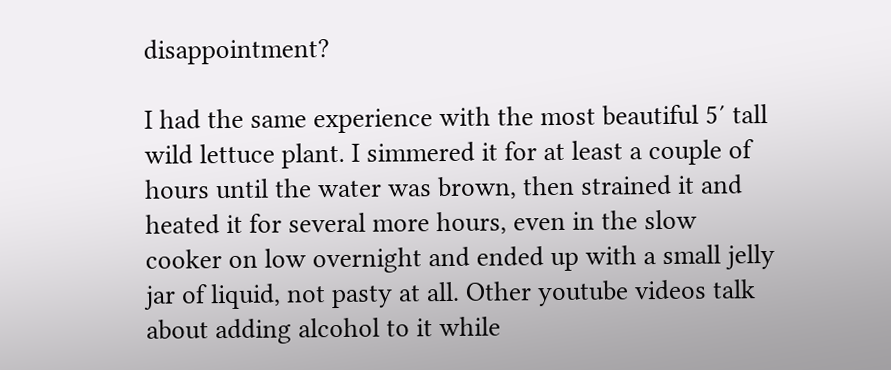disappointment?

I had the same experience with the most beautiful 5′ tall wild lettuce plant. I simmered it for at least a couple of hours until the water was brown, then strained it and heated it for several more hours, even in the slow cooker on low overnight and ended up with a small jelly jar of liquid, not pasty at all. Other youtube videos talk about adding alcohol to it while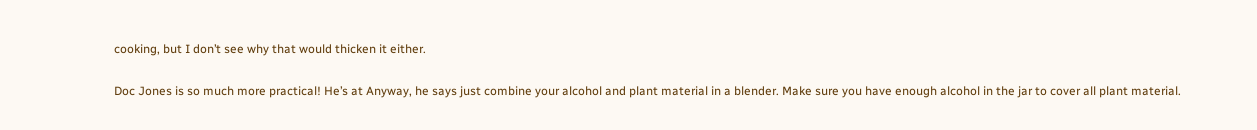cooking, but I don’t see why that would thicken it either.

Doc Jones is so much more practical! He’s at Anyway, he says just combine your alcohol and plant material in a blender. Make sure you have enough alcohol in the jar to cover all plant material.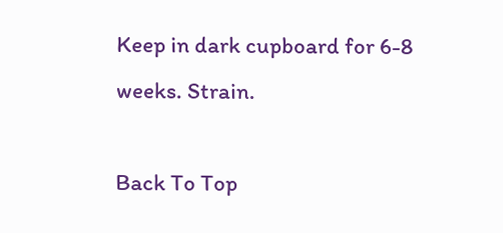Keep in dark cupboard for 6-8 weeks. Strain.

Back To Top